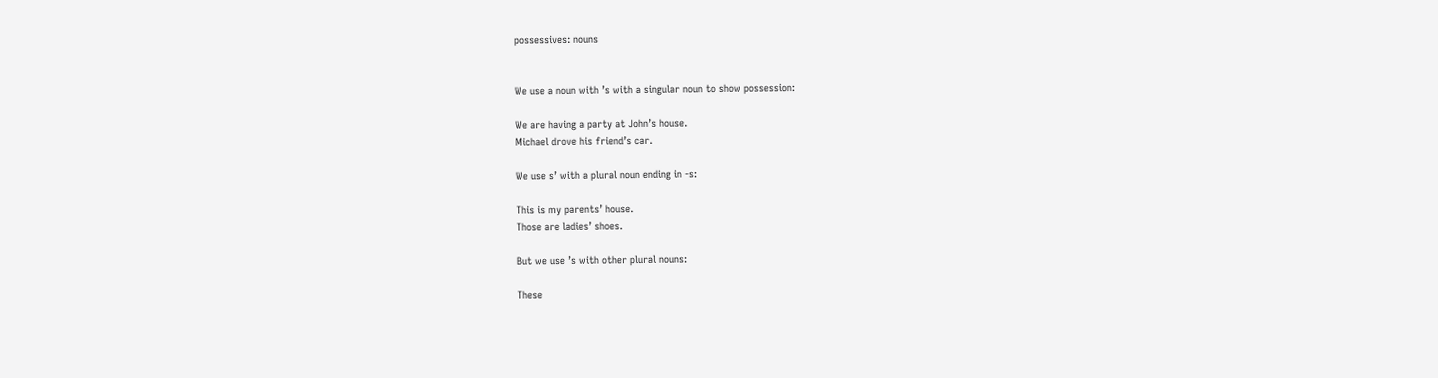possessives: nouns


We use a noun with ’s with a singular noun to show possession:

We are having a party at John’s house.
Michael drove his friend’s car.

We use s’ with a plural noun ending in -s:

This is my parents’ house.
Those are ladies’ shoes.

But we use ’s with other plural nouns:

These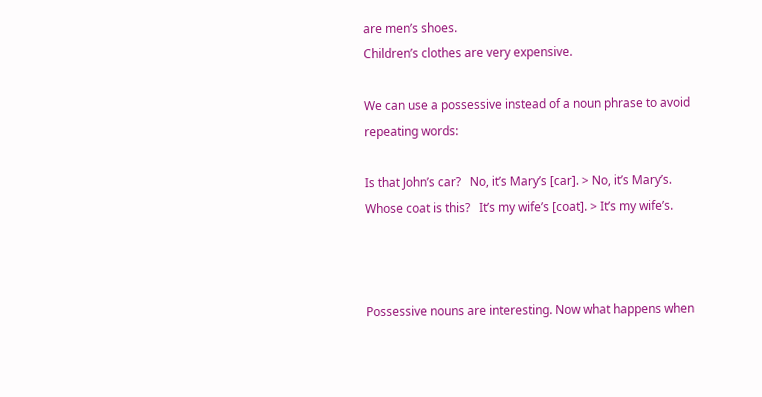are men’s shoes.
Children’s clothes are very expensive.

We can use a possessive instead of a noun phrase to avoid repeating words:

Is that John’s car?   No, it’s Mary’s [car]. > No, it’s Mary’s.
Whose coat is this?   It’s my wife’s [coat]. > It’s my wife’s.



Possessive nouns are interesting. Now what happens when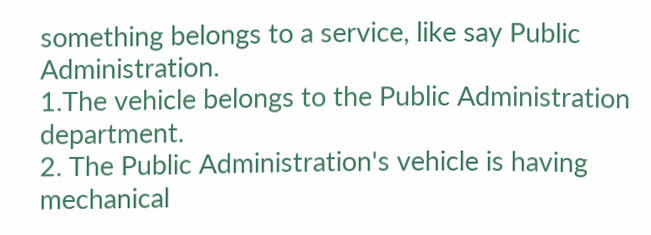something belongs to a service, like say Public Administration.
1.The vehicle belongs to the Public Administration department.
2. The Public Administration's vehicle is having mechanical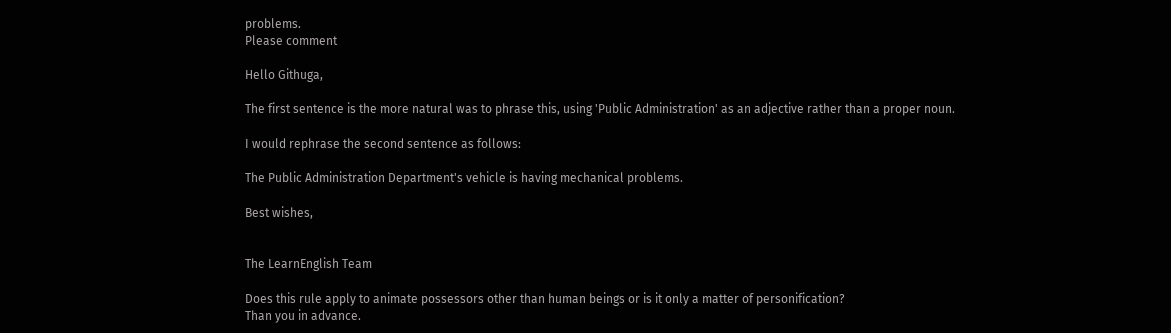problems.
Please comment

Hello Githuga,

The first sentence is the more natural was to phrase this, using 'Public Administration' as an adjective rather than a proper noun.

I would rephrase the second sentence as follows:

The Public Administration Department's vehicle is having mechanical problems.

Best wishes,


The LearnEnglish Team

Does this rule apply to animate possessors other than human beings or is it only a matter of personification?
Than you in advance.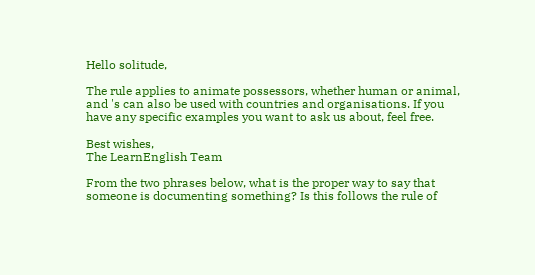Hello solitude,

The rule applies to animate possessors, whether human or animal, and 's can also be used with countries and organisations. If you have any specific examples you want to ask us about, feel free.

Best wishes,
The LearnEnglish Team

From the two phrases below, what is the proper way to say that someone is documenting something? Is this follows the rule of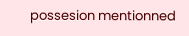possesion mentionned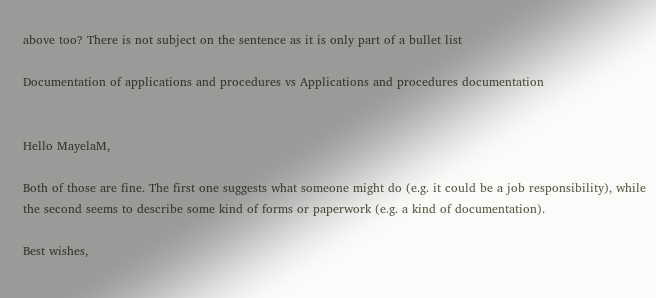above too? There is not subject on the sentence as it is only part of a bullet list

Documentation of applications and procedures vs Applications and procedures documentation


Hello MayelaM,

Both of those are fine. The first one suggests what someone might do (e.g. it could be a job responsibility), while the second seems to describe some kind of forms or paperwork (e.g. a kind of documentation).

Best wishes,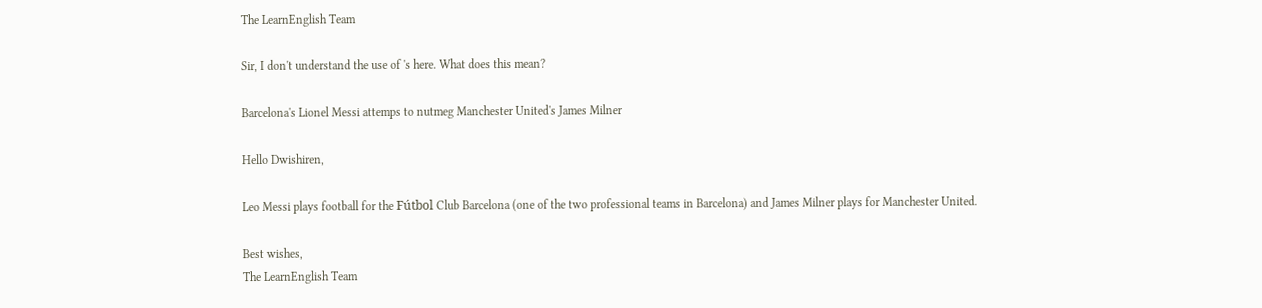The LearnEnglish Team

Sir, I don't understand the use of 's here. What does this mean?

Barcelona's Lionel Messi attemps to nutmeg Manchester United's James Milner

Hello Dwishiren,

Leo Messi plays football for the Fútbol Club Barcelona (one of the two professional teams in Barcelona) and James Milner plays for Manchester United.

Best wishes,
The LearnEnglish Team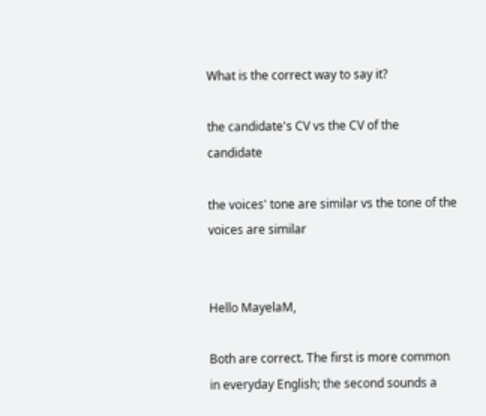What is the correct way to say it?

the candidate's CV vs the CV of the candidate

the voices' tone are similar vs the tone of the voices are similar


Hello MayelaM,

Both are correct. The first is more common in everyday English; the second sounds a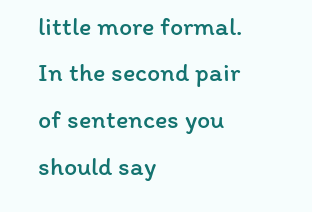little more formal. In the second pair of sentences you should say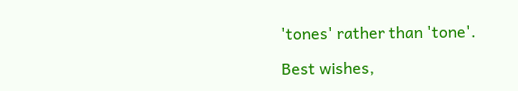'tones' rather than 'tone'.

Best wishes,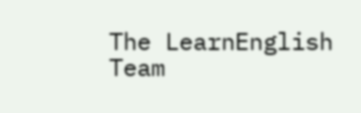The LearnEnglish Team